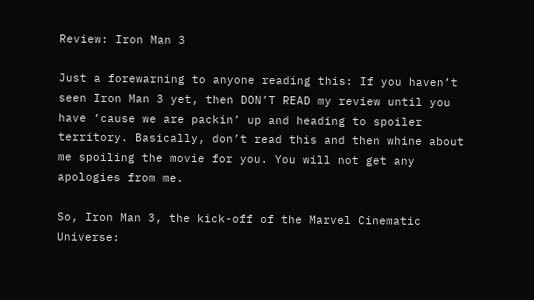Review: Iron Man 3

Just a forewarning to anyone reading this: If you haven’t seen Iron Man 3 yet, then DON’T READ my review until you have ‘cause we are packin’ up and heading to spoiler territory. Basically, don’t read this and then whine about me spoiling the movie for you. You will not get any apologies from me.

So, Iron Man 3, the kick-off of the Marvel Cinematic Universe: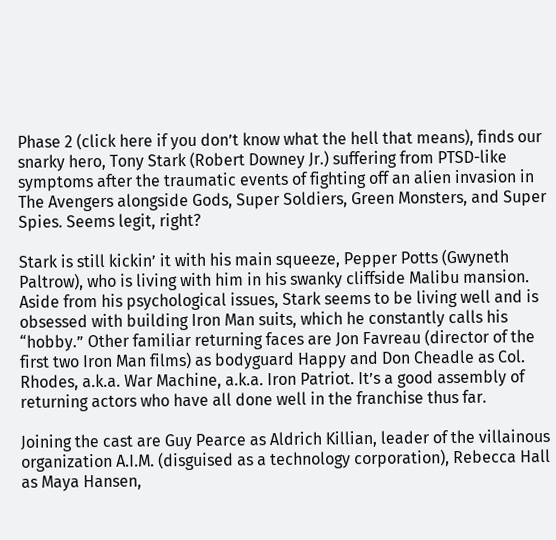Phase 2 (click here if you don’t know what the hell that means), finds our snarky hero, Tony Stark (Robert Downey Jr.) suffering from PTSD-like symptoms after the traumatic events of fighting off an alien invasion in The Avengers alongside Gods, Super Soldiers, Green Monsters, and Super Spies. Seems legit, right?

Stark is still kickin’ it with his main squeeze, Pepper Potts (Gwyneth Paltrow), who is living with him in his swanky cliffside Malibu mansion. Aside from his psychological issues, Stark seems to be living well and is obsessed with building Iron Man suits, which he constantly calls his “hobby.” Other familiar returning faces are Jon Favreau (director of the first two Iron Man films) as bodyguard Happy and Don Cheadle as Col. Rhodes, a.k.a. War Machine, a.k.a. Iron Patriot. It’s a good assembly of returning actors who have all done well in the franchise thus far.

Joining the cast are Guy Pearce as Aldrich Killian, leader of the villainous organization A.I.M. (disguised as a technology corporation), Rebecca Hall as Maya Hansen,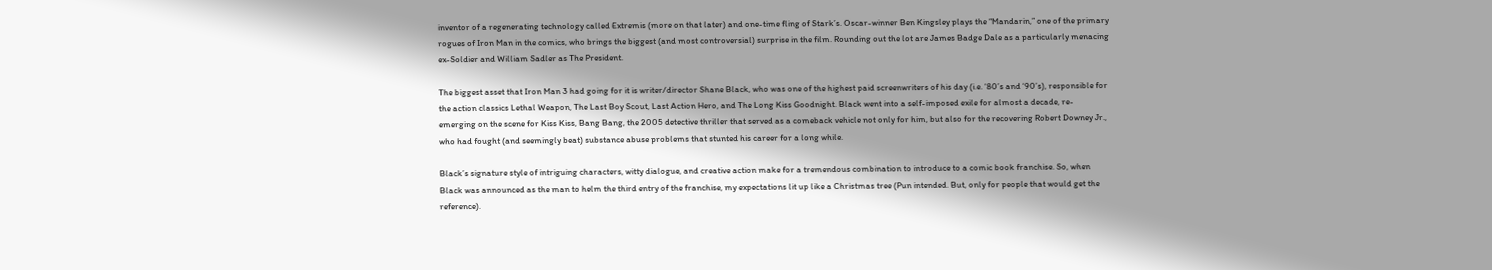inventor of a regenerating technology called Extremis (more on that later) and one-time fling of Stark’s. Oscar-winner Ben Kingsley plays the “Mandarin,” one of the primary rogues of Iron Man in the comics, who brings the biggest (and most controversial) surprise in the film. Rounding out the lot are James Badge Dale as a particularly menacing ex-Soldier and William Sadler as The President.

The biggest asset that Iron Man 3 had going for it is writer/director Shane Black, who was one of the highest paid screenwriters of his day (i.e. ‘80’s and ‘90’s), responsible for the action classics Lethal Weapon, The Last Boy Scout, Last Action Hero, and The Long Kiss Goodnight. Black went into a self-imposed exile for almost a decade, re-emerging on the scene for Kiss Kiss, Bang Bang, the 2005 detective thriller that served as a comeback vehicle not only for him, but also for the recovering Robert Downey Jr., who had fought (and seemingly beat) substance abuse problems that stunted his career for a long while.

Black’s signature style of intriguing characters, witty dialogue, and creative action make for a tremendous combination to introduce to a comic book franchise. So, when Black was announced as the man to helm the third entry of the franchise, my expectations lit up like a Christmas tree (Pun intended. But, only for people that would get the reference).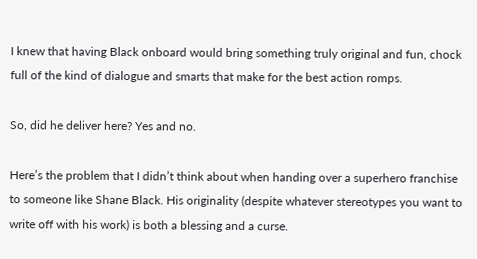I knew that having Black onboard would bring something truly original and fun, chock full of the kind of dialogue and smarts that make for the best action romps.

So, did he deliver here? Yes and no.

Here’s the problem that I didn’t think about when handing over a superhero franchise to someone like Shane Black. His originality (despite whatever stereotypes you want to write off with his work) is both a blessing and a curse.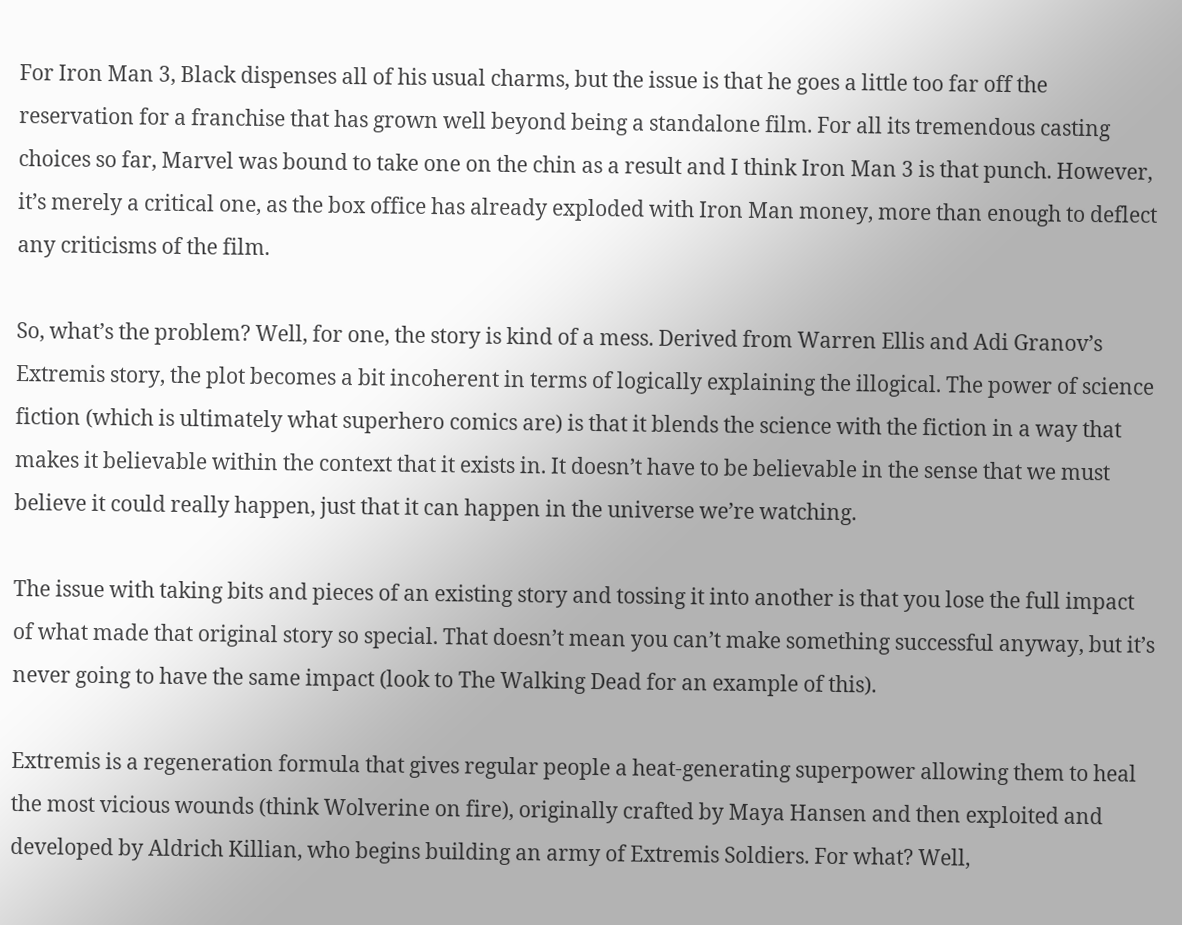For Iron Man 3, Black dispenses all of his usual charms, but the issue is that he goes a little too far off the reservation for a franchise that has grown well beyond being a standalone film. For all its tremendous casting choices so far, Marvel was bound to take one on the chin as a result and I think Iron Man 3 is that punch. However, it’s merely a critical one, as the box office has already exploded with Iron Man money, more than enough to deflect any criticisms of the film.

So, what’s the problem? Well, for one, the story is kind of a mess. Derived from Warren Ellis and Adi Granov’s Extremis story, the plot becomes a bit incoherent in terms of logically explaining the illogical. The power of science fiction (which is ultimately what superhero comics are) is that it blends the science with the fiction in a way that makes it believable within the context that it exists in. It doesn’t have to be believable in the sense that we must believe it could really happen, just that it can happen in the universe we’re watching.

The issue with taking bits and pieces of an existing story and tossing it into another is that you lose the full impact of what made that original story so special. That doesn’t mean you can’t make something successful anyway, but it’s never going to have the same impact (look to The Walking Dead for an example of this).

Extremis is a regeneration formula that gives regular people a heat-generating superpower allowing them to heal the most vicious wounds (think Wolverine on fire), originally crafted by Maya Hansen and then exploited and developed by Aldrich Killian, who begins building an army of Extremis Soldiers. For what? Well,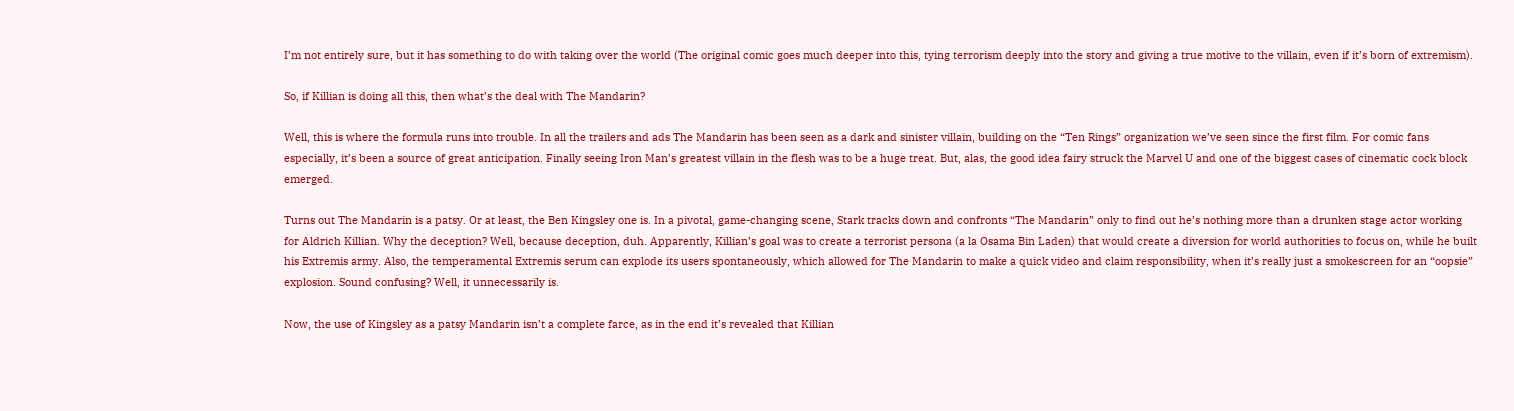I’m not entirely sure, but it has something to do with taking over the world (The original comic goes much deeper into this, tying terrorism deeply into the story and giving a true motive to the villain, even if it’s born of extremism).

So, if Killian is doing all this, then what’s the deal with The Mandarin?

Well, this is where the formula runs into trouble. In all the trailers and ads The Mandarin has been seen as a dark and sinister villain, building on the “Ten Rings” organization we’ve seen since the first film. For comic fans especially, it’s been a source of great anticipation. Finally seeing Iron Man’s greatest villain in the flesh was to be a huge treat. But, alas, the good idea fairy struck the Marvel U and one of the biggest cases of cinematic cock block emerged.

Turns out The Mandarin is a patsy. Or at least, the Ben Kingsley one is. In a pivotal, game-changing scene, Stark tracks down and confronts “The Mandarin” only to find out he’s nothing more than a drunken stage actor working for Aldrich Killian. Why the deception? Well, because deception, duh. Apparently, Killian’s goal was to create a terrorist persona (a la Osama Bin Laden) that would create a diversion for world authorities to focus on, while he built his Extremis army. Also, the temperamental Extremis serum can explode its users spontaneously, which allowed for The Mandarin to make a quick video and claim responsibility, when it’s really just a smokescreen for an “oopsie” explosion. Sound confusing? Well, it unnecessarily is.

Now, the use of Kingsley as a patsy Mandarin isn’t a complete farce, as in the end it’s revealed that Killian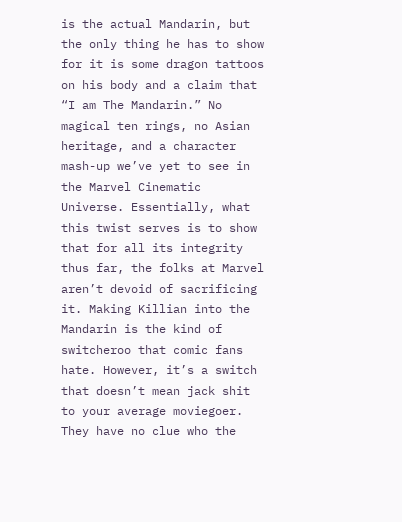is the actual Mandarin, but the only thing he has to show for it is some dragon tattoos on his body and a claim that “I am The Mandarin.” No magical ten rings, no Asian heritage, and a character mash-up we’ve yet to see in the Marvel Cinematic Universe. Essentially, what this twist serves is to show that for all its integrity thus far, the folks at Marvel aren’t devoid of sacrificing it. Making Killian into the Mandarin is the kind of switcheroo that comic fans hate. However, it’s a switch that doesn’t mean jack shit to your average moviegoer. They have no clue who the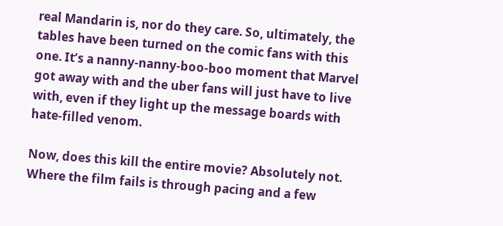real Mandarin is, nor do they care. So, ultimately, the tables have been turned on the comic fans with this one. It’s a nanny-nanny-boo-boo moment that Marvel got away with and the uber fans will just have to live with, even if they light up the message boards with hate-filled venom.

Now, does this kill the entire movie? Absolutely not. Where the film fails is through pacing and a few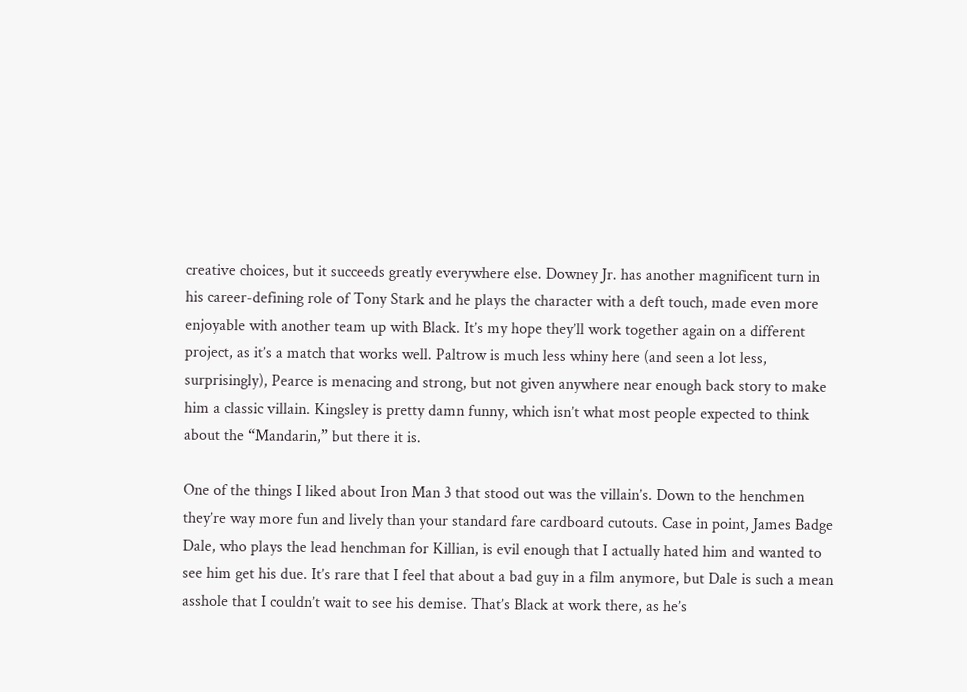creative choices, but it succeeds greatly everywhere else. Downey Jr. has another magnificent turn in his career-defining role of Tony Stark and he plays the character with a deft touch, made even more enjoyable with another team up with Black. It’s my hope they’ll work together again on a different project, as it’s a match that works well. Paltrow is much less whiny here (and seen a lot less, surprisingly), Pearce is menacing and strong, but not given anywhere near enough back story to make him a classic villain. Kingsley is pretty damn funny, which isn’t what most people expected to think about the “Mandarin,” but there it is.

One of the things I liked about Iron Man 3 that stood out was the villain’s. Down to the henchmen they’re way more fun and lively than your standard fare cardboard cutouts. Case in point, James Badge Dale, who plays the lead henchman for Killian, is evil enough that I actually hated him and wanted to see him get his due. It’s rare that I feel that about a bad guy in a film anymore, but Dale is such a mean asshole that I couldn’t wait to see his demise. That’s Black at work there, as he’s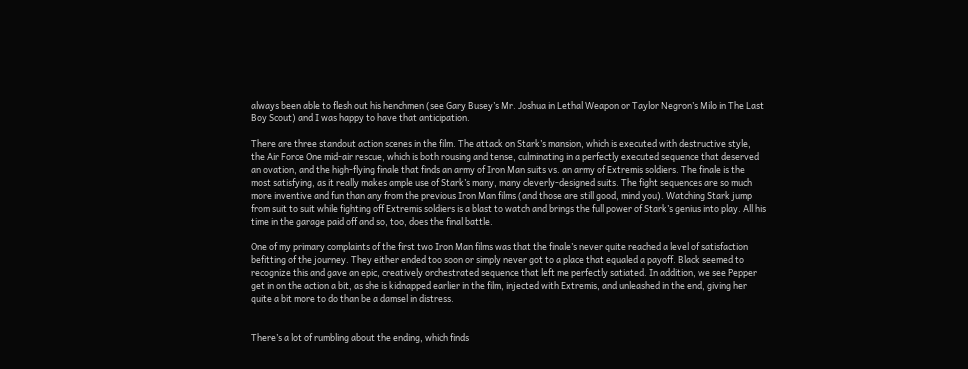always been able to flesh out his henchmen (see Gary Busey’s Mr. Joshua in Lethal Weapon or Taylor Negron’s Milo in The Last Boy Scout) and I was happy to have that anticipation.

There are three standout action scenes in the film. The attack on Stark’s mansion, which is executed with destructive style, the Air Force One mid-air rescue, which is both rousing and tense, culminating in a perfectly executed sequence that deserved an ovation, and the high-flying finale that finds an army of Iron Man suits vs. an army of Extremis soldiers. The finale is the most satisfying, as it really makes ample use of Stark’s many, many cleverly-designed suits. The fight sequences are so much more inventive and fun than any from the previous Iron Man films (and those are still good, mind you). Watching Stark jump from suit to suit while fighting off Extremis soldiers is a blast to watch and brings the full power of Stark’s genius into play. All his time in the garage paid off and so, too, does the final battle.

One of my primary complaints of the first two Iron Man films was that the finale’s never quite reached a level of satisfaction befitting of the journey. They either ended too soon or simply never got to a place that equaled a payoff. Black seemed to recognize this and gave an epic, creatively orchestrated sequence that left me perfectly satiated. In addition, we see Pepper get in on the action a bit, as she is kidnapped earlier in the film, injected with Extremis, and unleashed in the end, giving her quite a bit more to do than be a damsel in distress.


There’s a lot of rumbling about the ending, which finds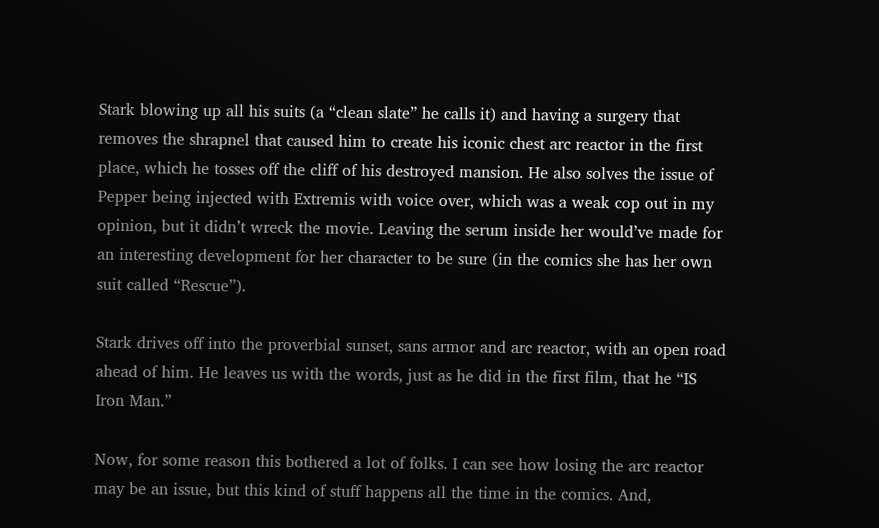Stark blowing up all his suits (a “clean slate” he calls it) and having a surgery that removes the shrapnel that caused him to create his iconic chest arc reactor in the first place, which he tosses off the cliff of his destroyed mansion. He also solves the issue of Pepper being injected with Extremis with voice over, which was a weak cop out in my opinion, but it didn’t wreck the movie. Leaving the serum inside her would’ve made for an interesting development for her character to be sure (in the comics she has her own suit called “Rescue”).

Stark drives off into the proverbial sunset, sans armor and arc reactor, with an open road ahead of him. He leaves us with the words, just as he did in the first film, that he “IS Iron Man.”

Now, for some reason this bothered a lot of folks. I can see how losing the arc reactor may be an issue, but this kind of stuff happens all the time in the comics. And,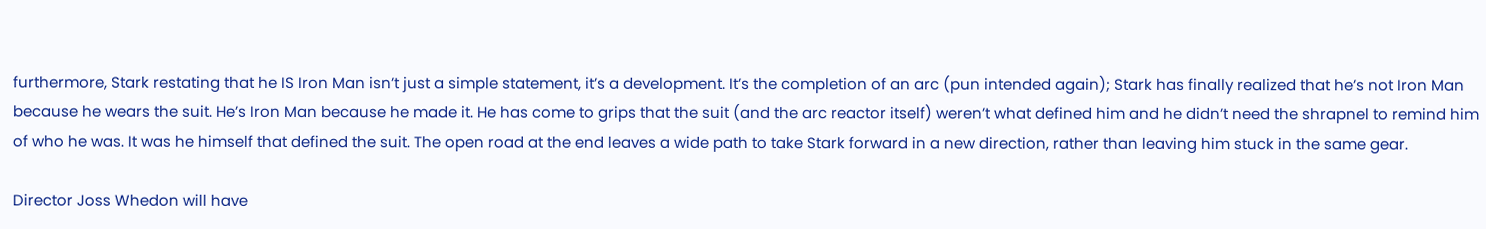furthermore, Stark restating that he IS Iron Man isn’t just a simple statement, it’s a development. It’s the completion of an arc (pun intended again); Stark has finally realized that he’s not Iron Man because he wears the suit. He’s Iron Man because he made it. He has come to grips that the suit (and the arc reactor itself) weren’t what defined him and he didn’t need the shrapnel to remind him of who he was. It was he himself that defined the suit. The open road at the end leaves a wide path to take Stark forward in a new direction, rather than leaving him stuck in the same gear.

Director Joss Whedon will have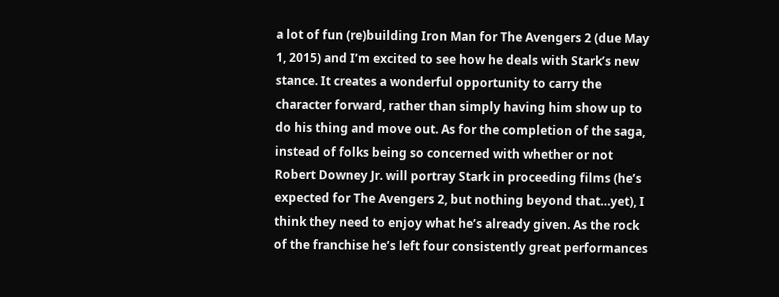a lot of fun (re)building Iron Man for The Avengers 2 (due May 1, 2015) and I’m excited to see how he deals with Stark’s new stance. It creates a wonderful opportunity to carry the character forward, rather than simply having him show up to do his thing and move out. As for the completion of the saga, instead of folks being so concerned with whether or not Robert Downey Jr. will portray Stark in proceeding films (he’s expected for The Avengers 2, but nothing beyond that…yet), I think they need to enjoy what he’s already given. As the rock of the franchise he’s left four consistently great performances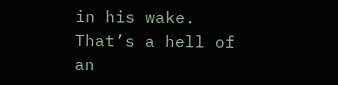in his wake. That’s a hell of an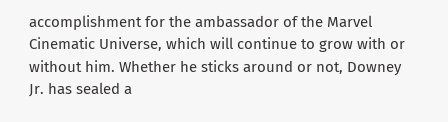accomplishment for the ambassador of the Marvel Cinematic Universe, which will continue to grow with or without him. Whether he sticks around or not, Downey Jr. has sealed a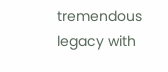tremendous legacy with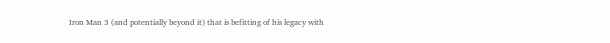Iron Man 3 (and potentially beyond it) that is befitting of his legacy with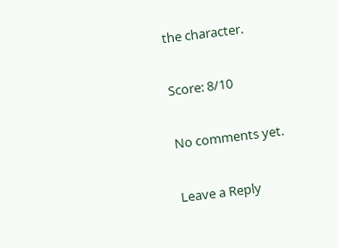the character.

Score: 8/10

No comments yet.

Leave a Reply